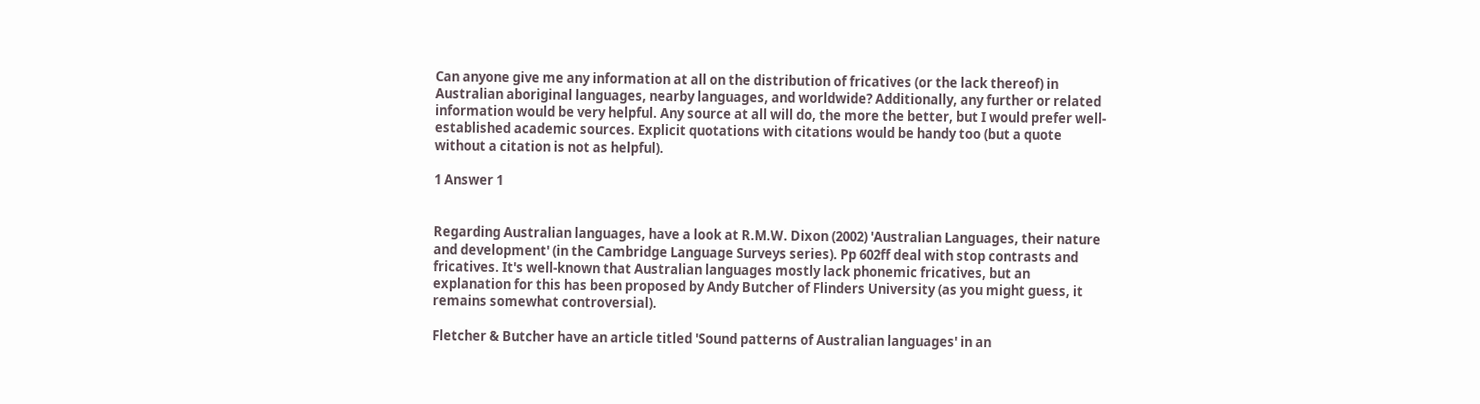Can anyone give me any information at all on the distribution of fricatives (or the lack thereof) in Australian aboriginal languages, nearby languages, and worldwide? Additionally, any further or related information would be very helpful. Any source at all will do, the more the better, but I would prefer well-established academic sources. Explicit quotations with citations would be handy too (but a quote without a citation is not as helpful).

1 Answer 1


Regarding Australian languages, have a look at R.M.W. Dixon (2002) 'Australian Languages, their nature and development' (in the Cambridge Language Surveys series). Pp 602ff deal with stop contrasts and fricatives. It's well-known that Australian languages mostly lack phonemic fricatives, but an explanation for this has been proposed by Andy Butcher of Flinders University (as you might guess, it remains somewhat controversial).

Fletcher & Butcher have an article titled 'Sound patterns of Australian languages' in an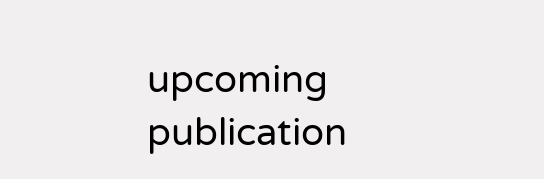upcoming publication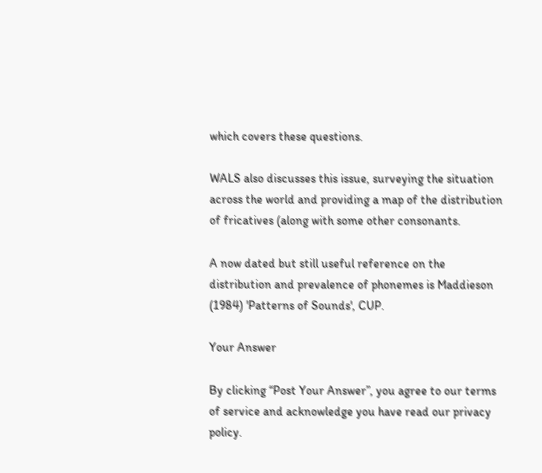which covers these questions.

WALS also discusses this issue, surveying the situation across the world and providing a map of the distribution of fricatives (along with some other consonants.

A now dated but still useful reference on the distribution and prevalence of phonemes is Maddieson (1984) 'Patterns of Sounds', CUP.

Your Answer

By clicking “Post Your Answer”, you agree to our terms of service and acknowledge you have read our privacy policy.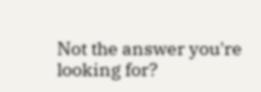Not the answer you're looking for?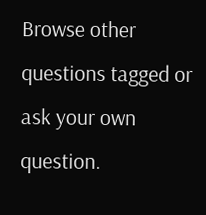Browse other questions tagged or ask your own question.